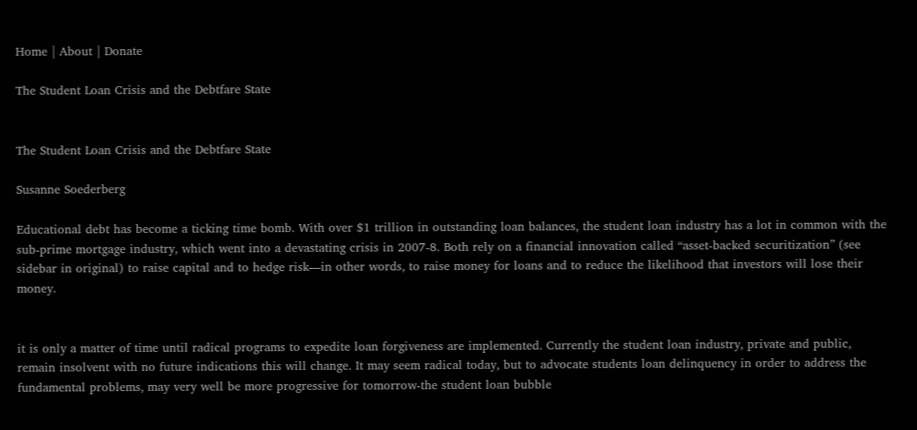Home | About | Donate

The Student Loan Crisis and the Debtfare State


The Student Loan Crisis and the Debtfare State

Susanne Soederberg

Educational debt has become a ticking time bomb. With over $1 trillion in outstanding loan balances, the student loan industry has a lot in common with the sub-prime mortgage industry, which went into a devastating crisis in 2007-8. Both rely on a financial innovation called “asset-backed securitization” (see sidebar in original) to raise capital and to hedge risk—in other words, to raise money for loans and to reduce the likelihood that investors will lose their money.


it is only a matter of time until radical programs to expedite loan forgiveness are implemented. Currently the student loan industry, private and public, remain insolvent with no future indications this will change. It may seem radical today, but to advocate students loan delinquency in order to address the fundamental problems, may very well be more progressive for tomorrow-the student loan bubble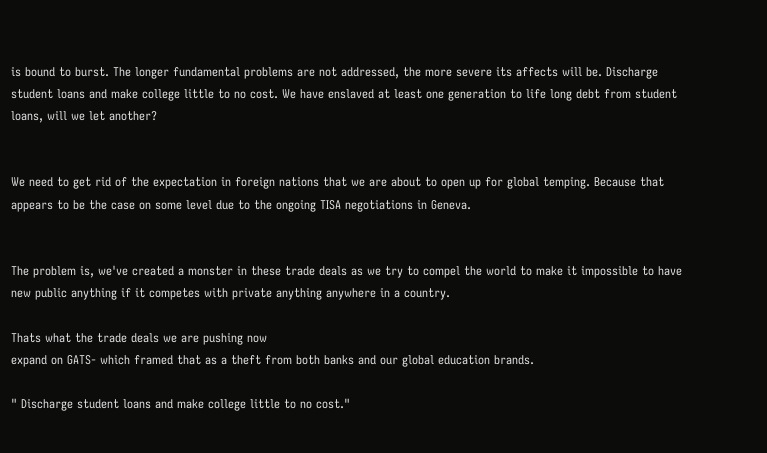is bound to burst. The longer fundamental problems are not addressed, the more severe its affects will be. Discharge student loans and make college little to no cost. We have enslaved at least one generation to life long debt from student loans, will we let another?


We need to get rid of the expectation in foreign nations that we are about to open up for global temping. Because that appears to be the case on some level due to the ongoing TISA negotiations in Geneva.


The problem is, we've created a monster in these trade deals as we try to compel the world to make it impossible to have new public anything if it competes with private anything anywhere in a country.

Thats what the trade deals we are pushing now
expand on GATS- which framed that as a theft from both banks and our global education brands.

" Discharge student loans and make college little to no cost."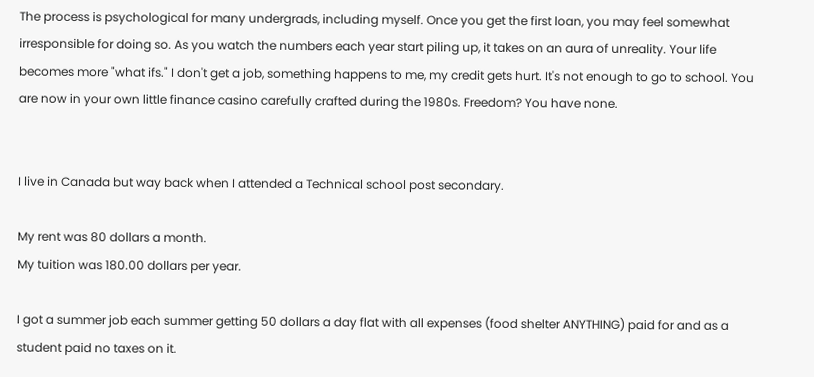The process is psychological for many undergrads, including myself. Once you get the first loan, you may feel somewhat irresponsible for doing so. As you watch the numbers each year start piling up, it takes on an aura of unreality. Your life becomes more "what ifs." I don't get a job, something happens to me, my credit gets hurt. It's not enough to go to school. You are now in your own little finance casino carefully crafted during the 1980s. Freedom? You have none.


I live in Canada but way back when I attended a Technical school post secondary.

My rent was 80 dollars a month.
My tuition was 180.00 dollars per year.

I got a summer job each summer getting 50 dollars a day flat with all expenses (food shelter ANYTHING) paid for and as a student paid no taxes on it.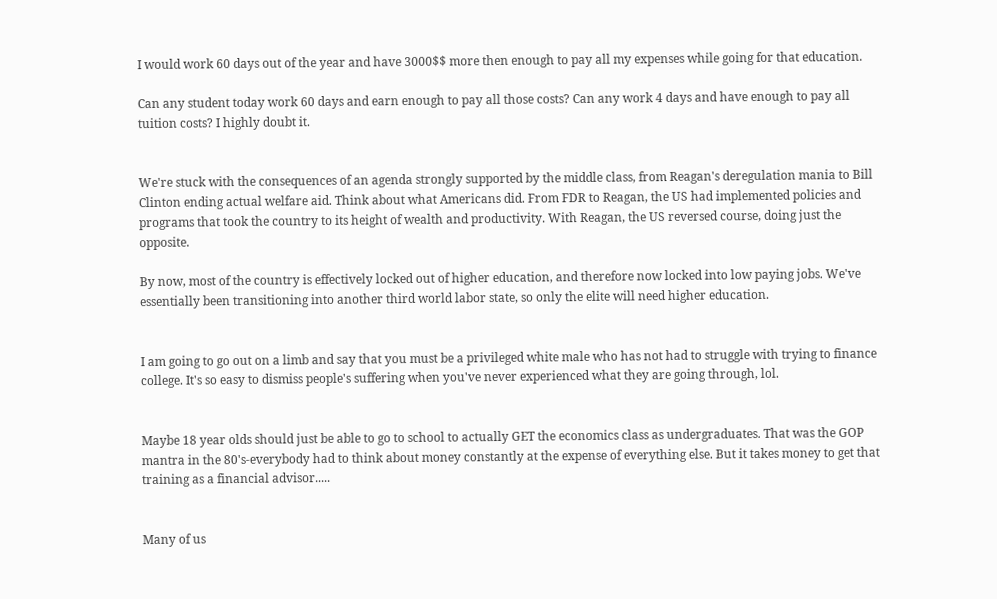I would work 60 days out of the year and have 3000$$ more then enough to pay all my expenses while going for that education.

Can any student today work 60 days and earn enough to pay all those costs? Can any work 4 days and have enough to pay all tuition costs? I highly doubt it.


We're stuck with the consequences of an agenda strongly supported by the middle class, from Reagan's deregulation mania to Bill Clinton ending actual welfare aid. Think about what Americans did. From FDR to Reagan, the US had implemented policies and programs that took the country to its height of wealth and productivity. With Reagan, the US reversed course, doing just the opposite.

By now, most of the country is effectively locked out of higher education, and therefore now locked into low paying jobs. We've essentially been transitioning into another third world labor state, so only the elite will need higher education.


I am going to go out on a limb and say that you must be a privileged white male who has not had to struggle with trying to finance college. It's so easy to dismiss people's suffering when you've never experienced what they are going through, lol.


Maybe 18 year olds should just be able to go to school to actually GET the economics class as undergraduates. That was the GOP mantra in the 80's-everybody had to think about money constantly at the expense of everything else. But it takes money to get that training as a financial advisor.....


Many of us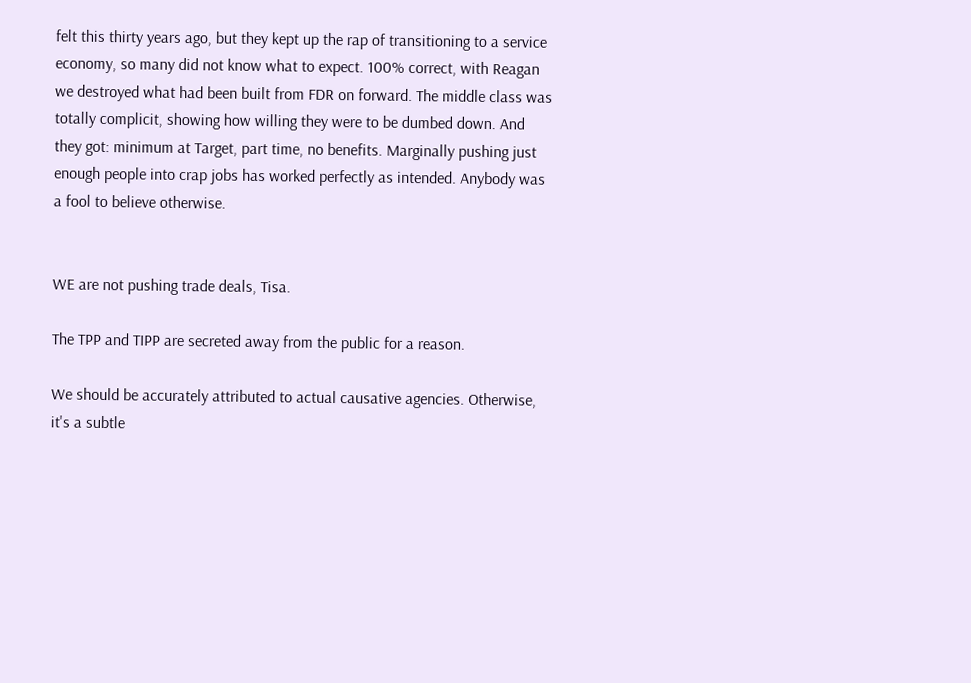felt this thirty years ago, but they kept up the rap of transitioning to a service economy, so many did not know what to expect. 100% correct, with Reagan we destroyed what had been built from FDR on forward. The middle class was totally complicit, showing how willing they were to be dumbed down. And they got: minimum at Target, part time, no benefits. Marginally pushing just enough people into crap jobs has worked perfectly as intended. Anybody was a fool to believe otherwise.


WE are not pushing trade deals, Tisa.

The TPP and TIPP are secreted away from the public for a reason.

We should be accurately attributed to actual causative agencies. Otherwise, it's a subtle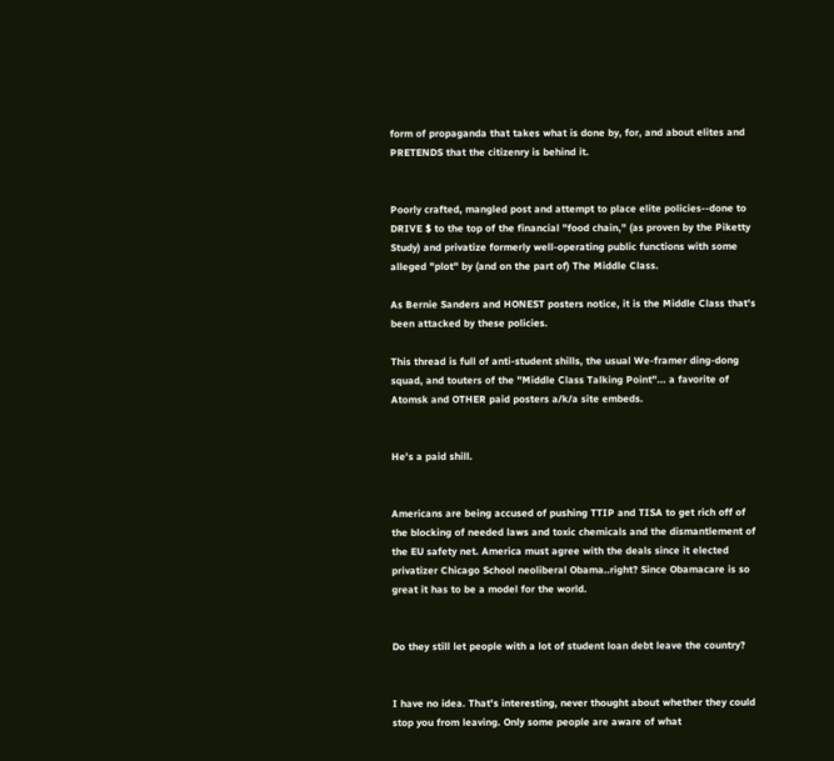form of propaganda that takes what is done by, for, and about elites and PRETENDS that the citizenry is behind it.


Poorly crafted, mangled post and attempt to place elite policies--done to DRIVE $ to the top of the financial "food chain," (as proven by the Piketty Study) and privatize formerly well-operating public functions with some alleged "plot" by (and on the part of) The Middle Class.

As Bernie Sanders and HONEST posters notice, it is the Middle Class that's been attacked by these policies.

This thread is full of anti-student shills, the usual We-framer ding-dong squad, and touters of the "Middle Class Talking Point"... a favorite of Atomsk and OTHER paid posters a/k/a site embeds.


He's a paid shill.


Americans are being accused of pushing TTIP and TISA to get rich off of the blocking of needed laws and toxic chemicals and the dismantlement of the EU safety net. America must agree with the deals since it elected privatizer Chicago School neoliberal Obama..right? Since Obamacare is so great it has to be a model for the world.


Do they still let people with a lot of student loan debt leave the country?


I have no idea. That's interesting, never thought about whether they could stop you from leaving. Only some people are aware of what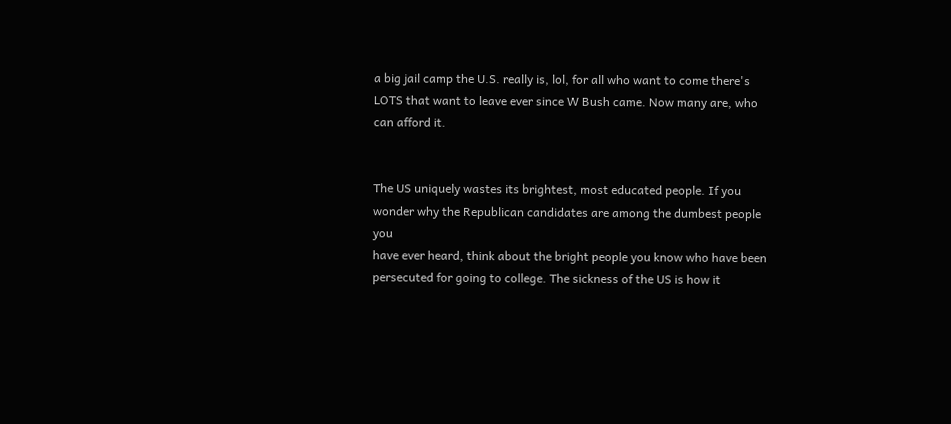a big jail camp the U.S. really is, lol, for all who want to come there's LOTS that want to leave ever since W Bush came. Now many are, who can afford it.


The US uniquely wastes its brightest, most educated people. If you
wonder why the Republican candidates are among the dumbest people you
have ever heard, think about the bright people you know who have been
persecuted for going to college. The sickness of the US is how it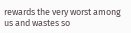rewards the very worst among us and wastes so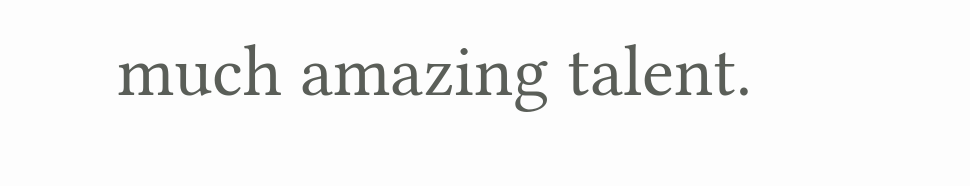much amazing talent.